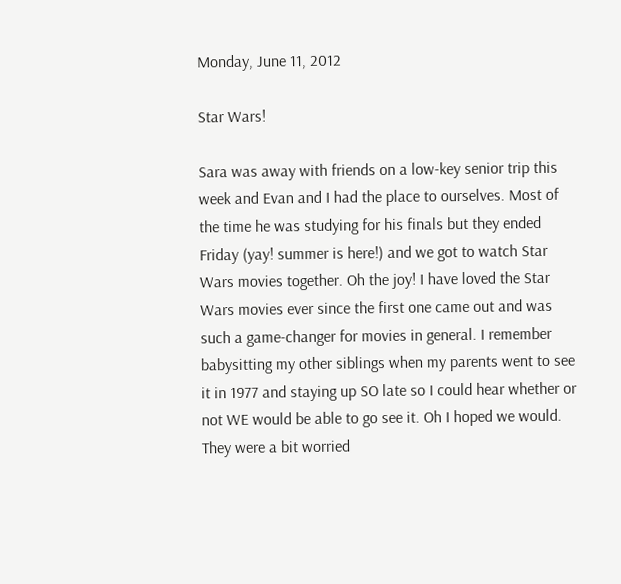Monday, June 11, 2012

Star Wars!

Sara was away with friends on a low-key senior trip this week and Evan and I had the place to ourselves. Most of the time he was studying for his finals but they ended Friday (yay! summer is here!) and we got to watch Star Wars movies together. Oh the joy! I have loved the Star Wars movies ever since the first one came out and was such a game-changer for movies in general. I remember babysitting my other siblings when my parents went to see it in 1977 and staying up SO late so I could hear whether or not WE would be able to go see it. Oh I hoped we would. They were a bit worried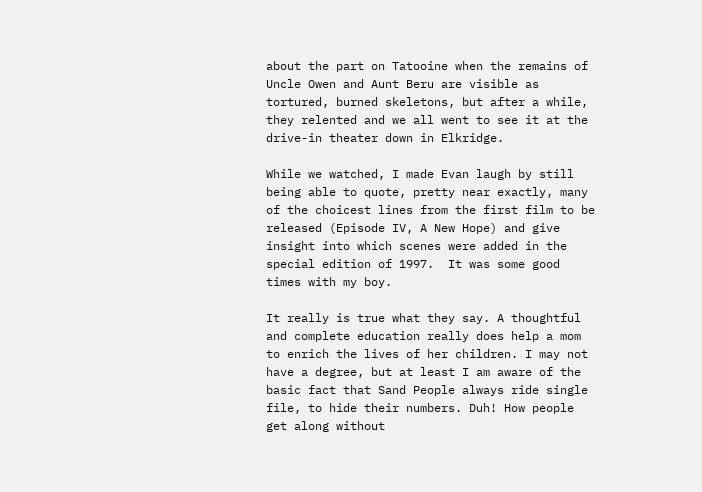about the part on Tatooine when the remains of Uncle Owen and Aunt Beru are visible as tortured, burned skeletons, but after a while, they relented and we all went to see it at the drive-in theater down in Elkridge.

While we watched, I made Evan laugh by still being able to quote, pretty near exactly, many of the choicest lines from the first film to be released (Episode IV, A New Hope) and give insight into which scenes were added in the special edition of 1997.  It was some good times with my boy.

It really is true what they say. A thoughtful and complete education really does help a mom to enrich the lives of her children. I may not have a degree, but at least I am aware of the basic fact that Sand People always ride single file, to hide their numbers. Duh! How people get along without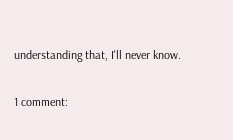understanding that, I'll never know.

1 comment: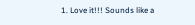1. Love it!!! Sounds like a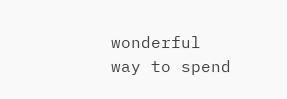wonderful way to spend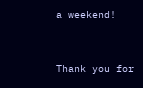a weekend!


Thank you for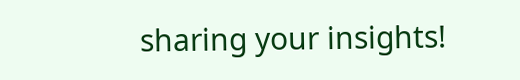sharing your insights!